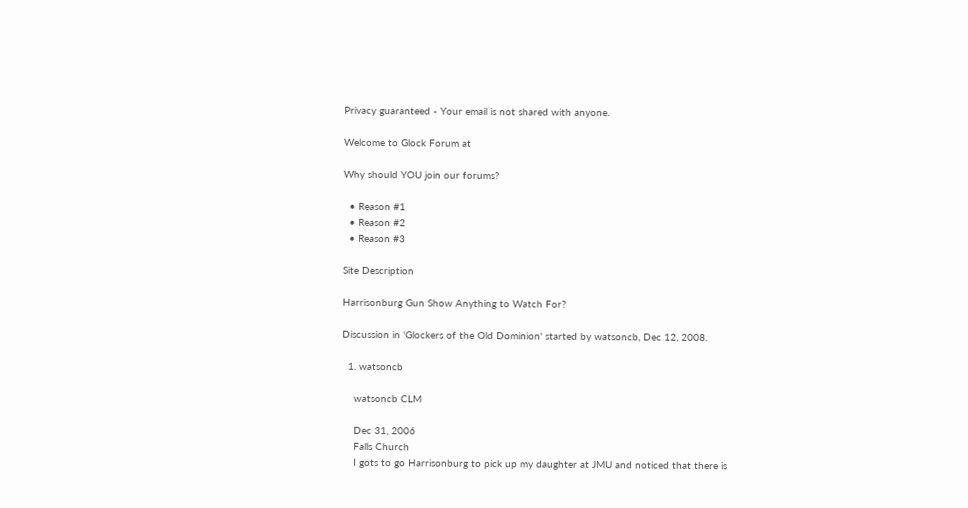Privacy guaranteed - Your email is not shared with anyone.

Welcome to Glock Forum at

Why should YOU join our forums?

  • Reason #1
  • Reason #2
  • Reason #3

Site Description

Harrisonburg Gun Show Anything to Watch For?

Discussion in 'Glockers of the Old Dominion' started by watsoncb, Dec 12, 2008.

  1. watsoncb

    watsoncb CLM

    Dec 31, 2006
    Falls Church
    I gots to go Harrisonburg to pick up my daughter at JMU and noticed that there is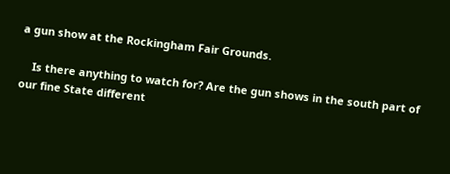a gun show at the Rockingham Fair Grounds.

    Is there anything to watch for? Are the gun shows in the south part of our fine State different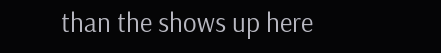than the shows up here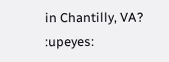in Chantilly, VA? :upeyes: